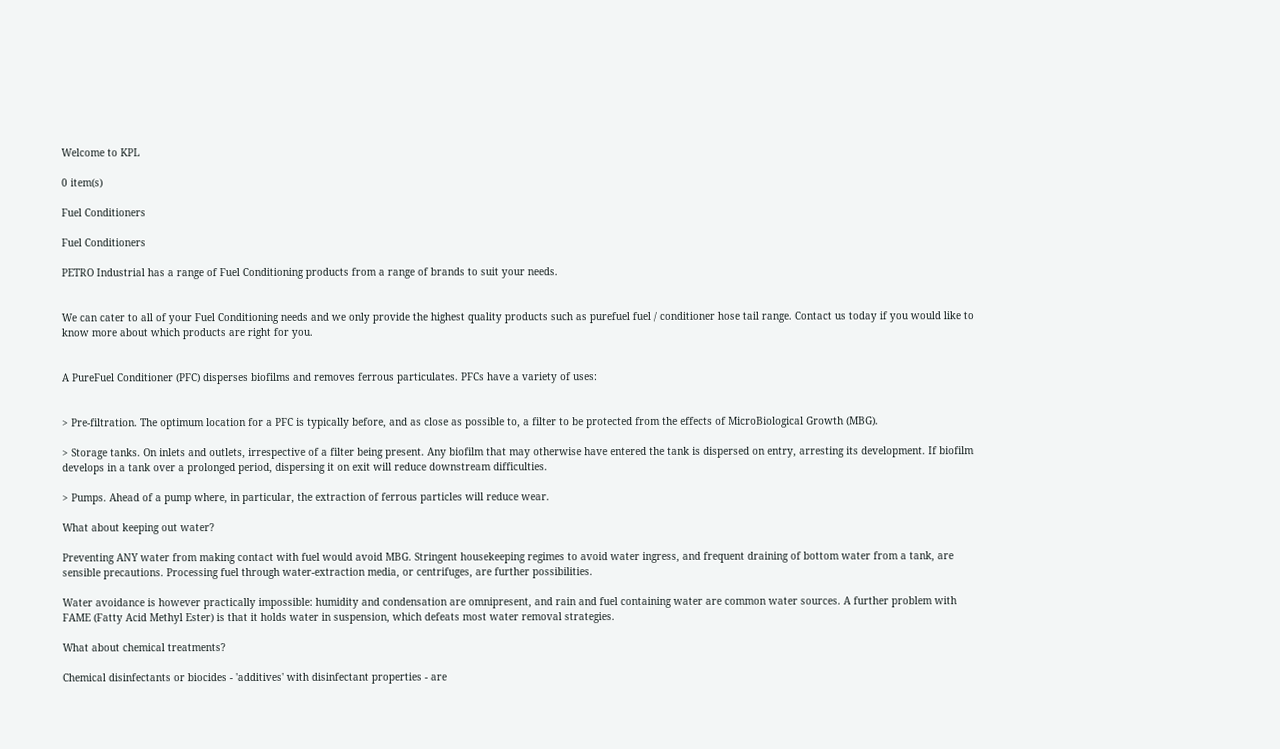Welcome to KPL

0 item(s)

Fuel Conditioners

Fuel Conditioners

PETRO Industrial has a range of Fuel Conditioning products from a range of brands to suit your needs.


We can cater to all of your Fuel Conditioning needs and we only provide the highest quality products such as purefuel fuel / conditioner hose tail range. Contact us today if you would like to know more about which products are right for you.


A PureFuel Conditioner (PFC) disperses biofilms and removes ferrous particulates. PFCs have a variety of uses:


> Pre-filtration. The optimum location for a PFC is typically before, and as close as possible to, a filter to be protected from the effects of MicroBiological Growth (MBG).

> Storage tanks. On inlets and outlets, irrespective of a filter being present. Any biofilm that may otherwise have entered the tank is dispersed on entry, arresting its development. If biofilm develops in a tank over a prolonged period, dispersing it on exit will reduce downstream difficulties.

> Pumps. Ahead of a pump where, in particular, the extraction of ferrous particles will reduce wear.

What about keeping out water?

Preventing ANY water from making contact with fuel would avoid MBG. Stringent housekeeping regimes to avoid water ingress, and frequent draining of bottom water from a tank, are sensible precautions. Processing fuel through water-extraction media, or centrifuges, are further possibilities.

Water avoidance is however practically impossible: humidity and condensation are omnipresent, and rain and fuel containing water are common water sources. A further problem with FAME (Fatty Acid Methyl Ester) is that it holds water in suspension, which defeats most water removal strategies.

What about chemical treatments?

Chemical disinfectants or biocides - 'additives' with disinfectant properties - are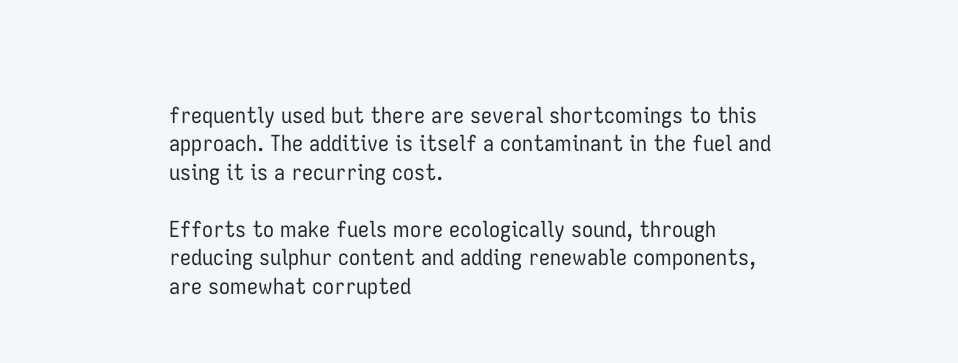frequently used but there are several shortcomings to this approach. The additive is itself a contaminant in the fuel and using it is a recurring cost.

Efforts to make fuels more ecologically sound, through reducing sulphur content and adding renewable components, are somewhat corrupted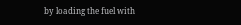by loading the fuel with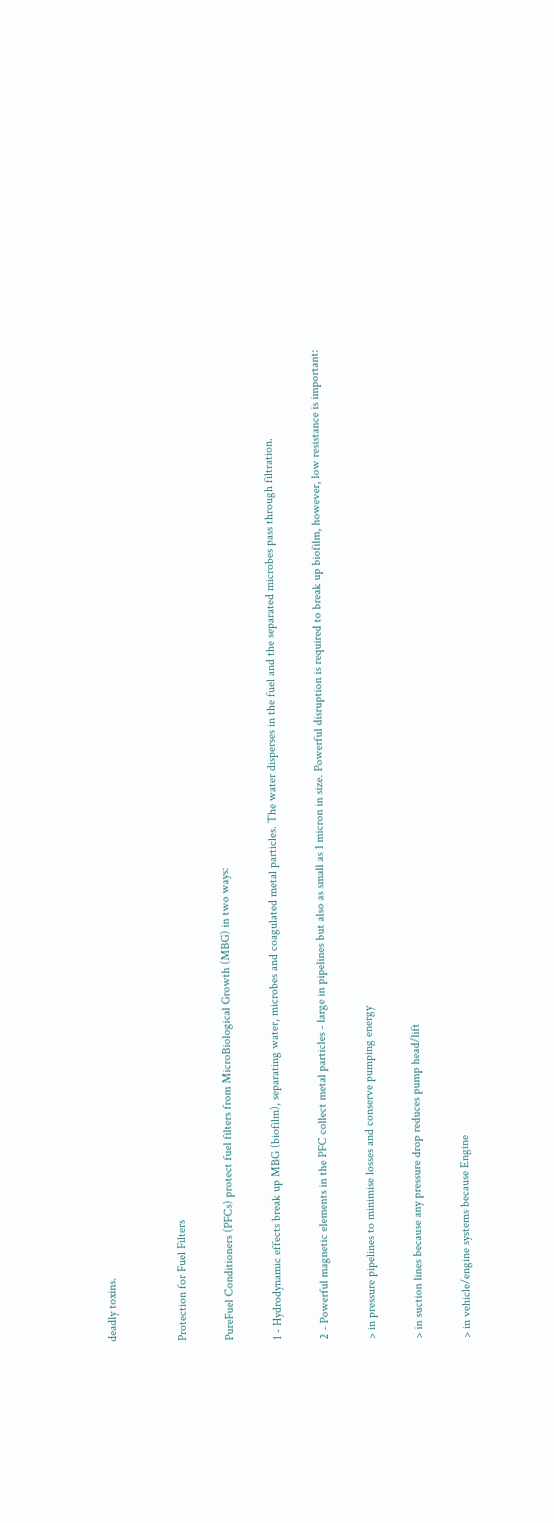deadly toxins.


Protection for Fuel Filters

PureFuel Conditioners (PFCs) protect fuel filters from MicroBiological Growth (MBG) in two ways:

1 - Hydrodynamic effects break up MBG (biofilm), separating water, microbes and coagulated metal particles. The water disperses in the fuel and the separated microbes pass through filtration.

2 - Powerful magnetic elements in the PFC collect metal particles - large in pipelines but also as small as 1 micron in size. Powerful disruption is required to break up biofilm, however, low resistance is important:

> in pressure pipelines to minimise losses and conserve pumping energy

> in suction lines because any pressure drop reduces pump head/lift

> in vehicle/engine systems because Engine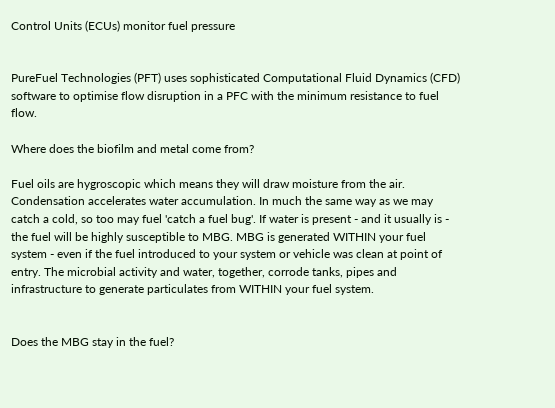Control Units (ECUs) monitor fuel pressure


PureFuel Technologies (PFT) uses sophisticated Computational Fluid Dynamics (CFD) software to optimise flow disruption in a PFC with the minimum resistance to fuel flow.

Where does the biofilm and metal come from?

Fuel oils are hygroscopic which means they will draw moisture from the air. Condensation accelerates water accumulation. In much the same way as we may catch a cold, so too may fuel 'catch a fuel bug'. If water is present - and it usually is - the fuel will be highly susceptible to MBG. MBG is generated WITHIN your fuel system - even if the fuel introduced to your system or vehicle was clean at point of entry. The microbial activity and water, together, corrode tanks, pipes and infrastructure to generate particulates from WITHIN your fuel system.


Does the MBG stay in the fuel?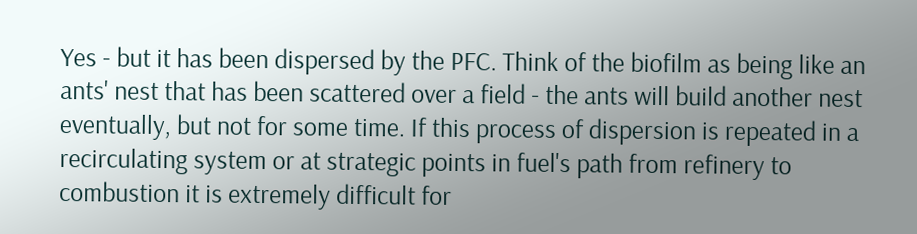Yes - but it has been dispersed by the PFC. Think of the biofilm as being like an ants' nest that has been scattered over a field - the ants will build another nest eventually, but not for some time. If this process of dispersion is repeated in a recirculating system or at strategic points in fuel's path from refinery to combustion it is extremely difficult for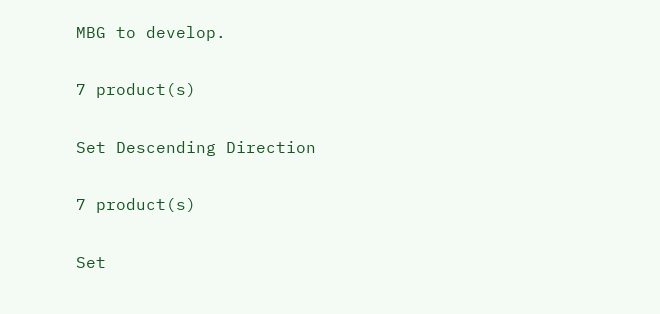MBG to develop.

7 product(s)

Set Descending Direction

7 product(s)

Set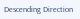Descending Direction